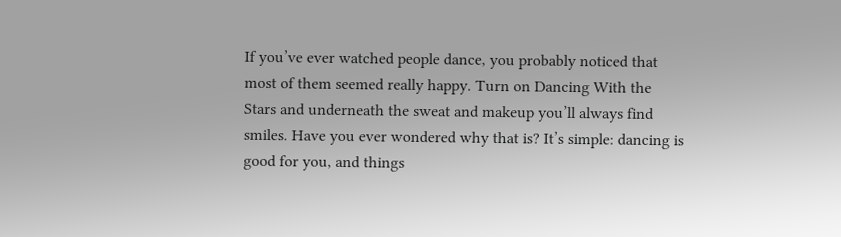If you’ve ever watched people dance, you probably noticed that most of them seemed really happy. Turn on Dancing With the Stars and underneath the sweat and makeup you’ll always find smiles. Have you ever wondered why that is? It’s simple: dancing is good for you, and things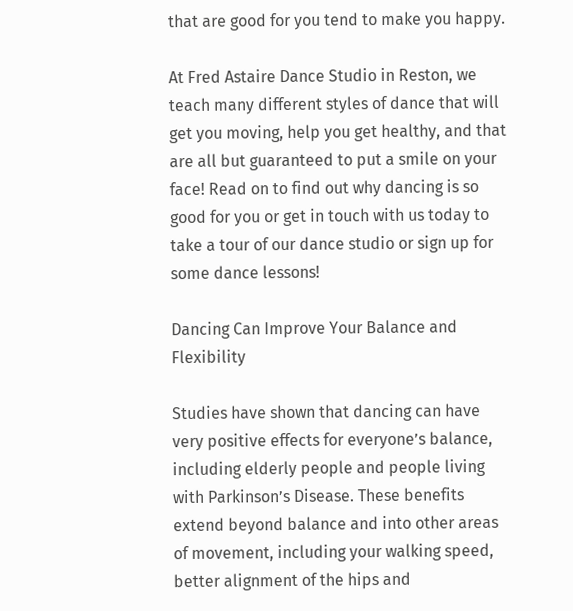that are good for you tend to make you happy.

At Fred Astaire Dance Studio in Reston, we teach many different styles of dance that will get you moving, help you get healthy, and that are all but guaranteed to put a smile on your face! Read on to find out why dancing is so good for you or get in touch with us today to take a tour of our dance studio or sign up for some dance lessons!

Dancing Can Improve Your Balance and Flexibility

Studies have shown that dancing can have very positive effects for everyone’s balance, including elderly people and people living with Parkinson’s Disease. These benefits extend beyond balance and into other areas of movement, including your walking speed, better alignment of the hips and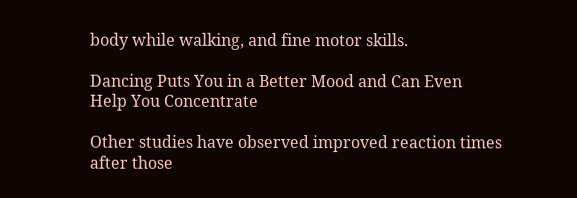body while walking, and fine motor skills.

Dancing Puts You in a Better Mood and Can Even Help You Concentrate

Other studies have observed improved reaction times after those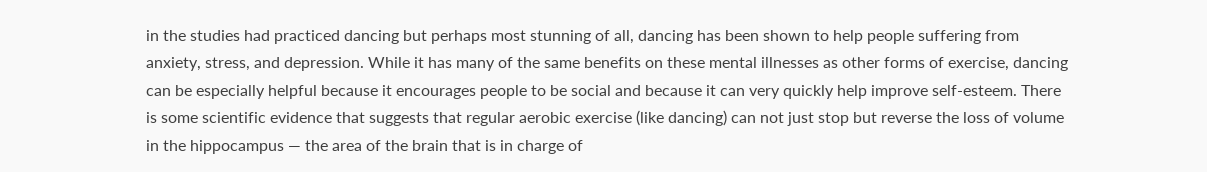in the studies had practiced dancing but perhaps most stunning of all, dancing has been shown to help people suffering from anxiety, stress, and depression. While it has many of the same benefits on these mental illnesses as other forms of exercise, dancing can be especially helpful because it encourages people to be social and because it can very quickly help improve self-esteem. There is some scientific evidence that suggests that regular aerobic exercise (like dancing) can not just stop but reverse the loss of volume in the hippocampus — the area of the brain that is in charge of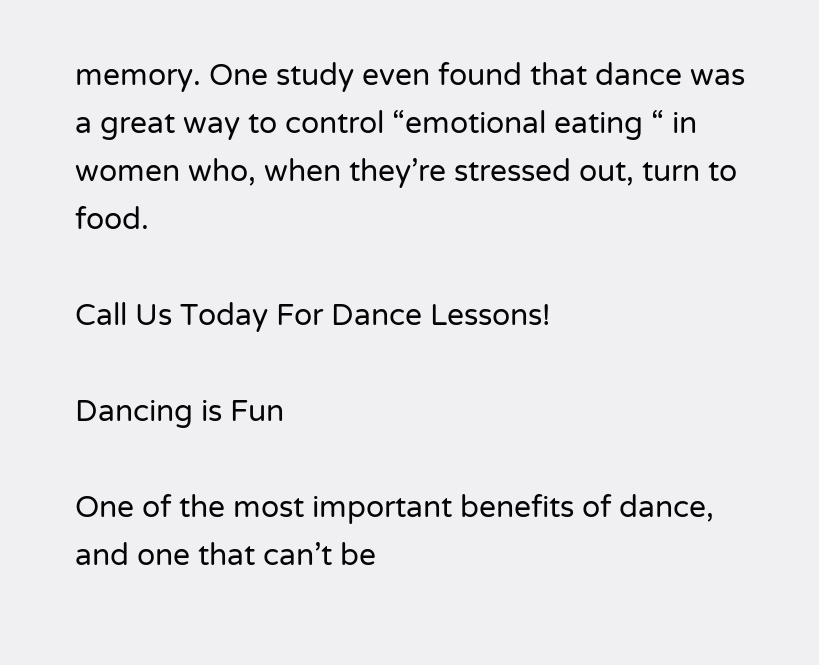memory. One study even found that dance was a great way to control “emotional eating “ in women who, when they’re stressed out, turn to food.

Call Us Today For Dance Lessons!

Dancing is Fun

One of the most important benefits of dance, and one that can’t be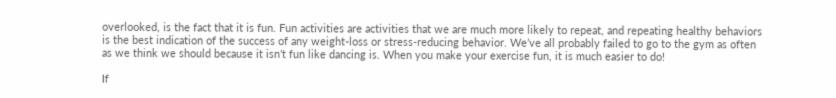overlooked, is the fact that it is fun. Fun activities are activities that we are much more likely to repeat, and repeating healthy behaviors is the best indication of the success of any weight-loss or stress-reducing behavior. We’ve all probably failed to go to the gym as often as we think we should because it isn’t fun like dancing is. When you make your exercise fun, it is much easier to do!

If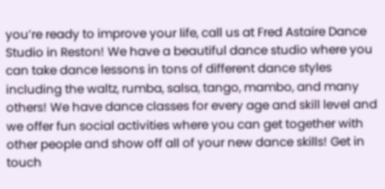you’re ready to improve your life, call us at Fred Astaire Dance Studio in Reston! We have a beautiful dance studio where you can take dance lessons in tons of different dance styles including the waltz, rumba, salsa, tango, mambo, and many others! We have dance classes for every age and skill level and we offer fun social activities where you can get together with other people and show off all of your new dance skills! Get in touch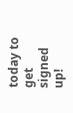today to get signed up!